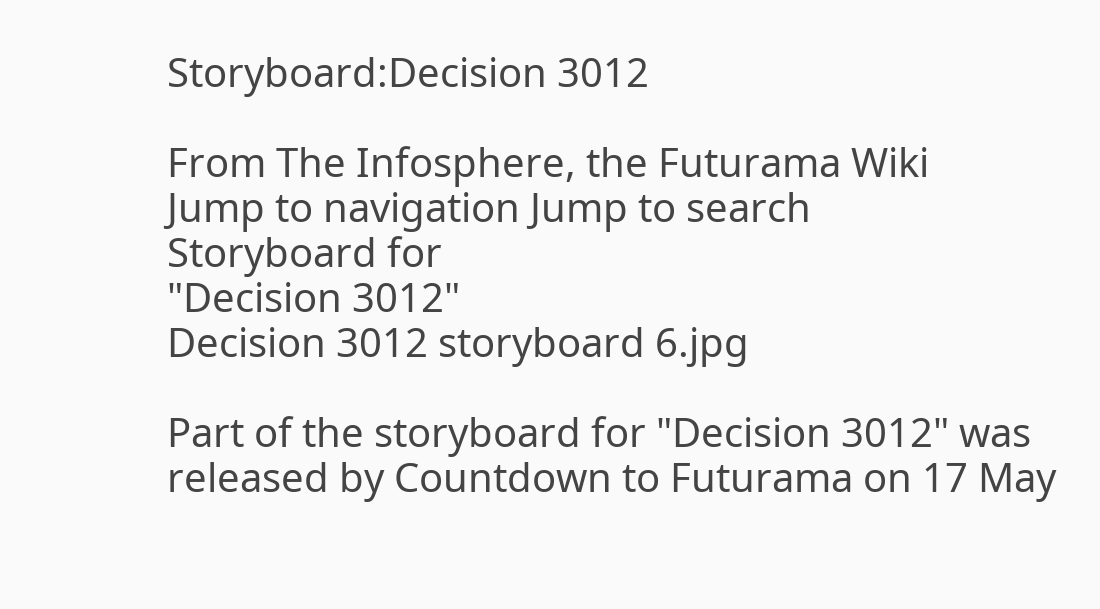Storyboard:Decision 3012

From The Infosphere, the Futurama Wiki
Jump to navigation Jump to search
Storyboard for
"Decision 3012"
Decision 3012 storyboard 6.jpg

Part of the storyboard for "Decision 3012" was released by Countdown to Futurama on 17 May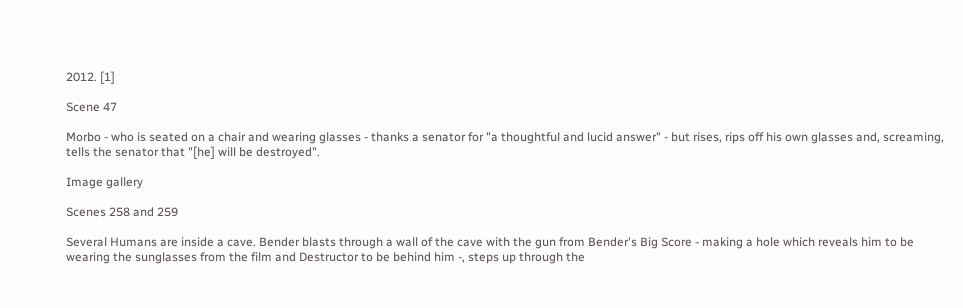2012. [1]

Scene 47

Morbo - who is seated on a chair and wearing glasses - thanks a senator for "a thoughtful and lucid answer" - but rises, rips off his own glasses and, screaming, tells the senator that "[he] will be destroyed".

Image gallery

Scenes 258 and 259

Several Humans are inside a cave. Bender blasts through a wall of the cave with the gun from Bender's Big Score - making a hole which reveals him to be wearing the sunglasses from the film and Destructor to be behind him -, steps up through the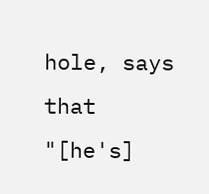hole, says that "[he's]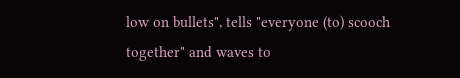low on bullets", tells "everyone (to) scooch together" and waves to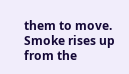them to move. Smoke rises up from the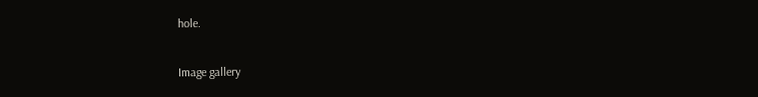hole.

Image gallery